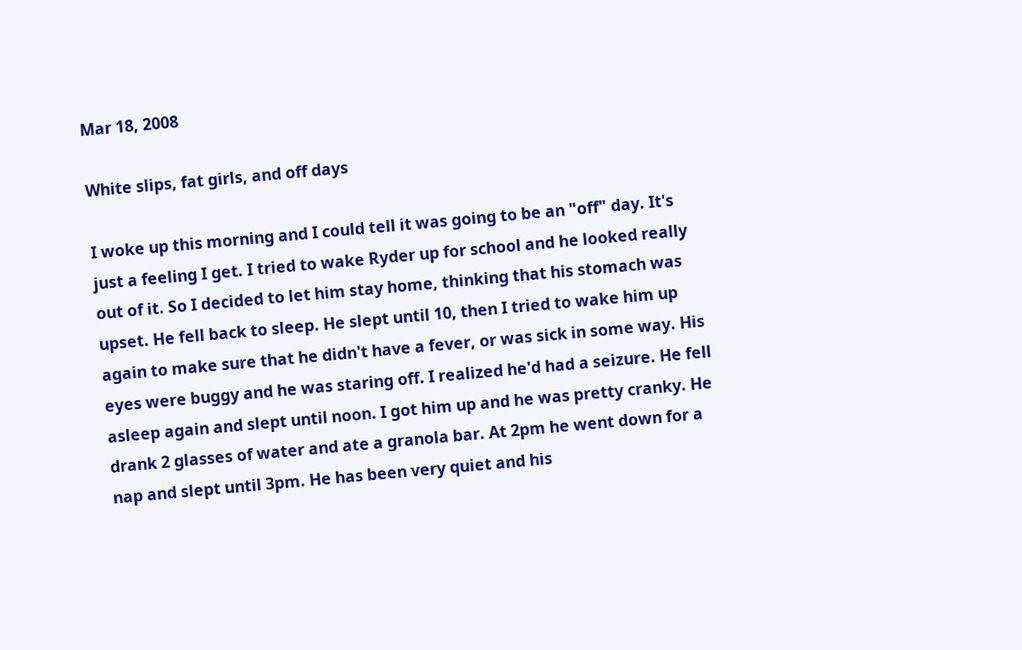Mar 18, 2008

White slips, fat girls, and off days

I woke up this morning and I could tell it was going to be an "off" day. It's just a feeling I get. I tried to wake Ryder up for school and he looked really out of it. So I decided to let him stay home, thinking that his stomach was upset. He fell back to sleep. He slept until 10, then I tried to wake him up again to make sure that he didn't have a fever, or was sick in some way. His eyes were buggy and he was staring off. I realized he'd had a seizure. He fell asleep again and slept until noon. I got him up and he was pretty cranky. He drank 2 glasses of water and ate a granola bar. At 2pm he went down for a nap and slept until 3pm. He has been very quiet and his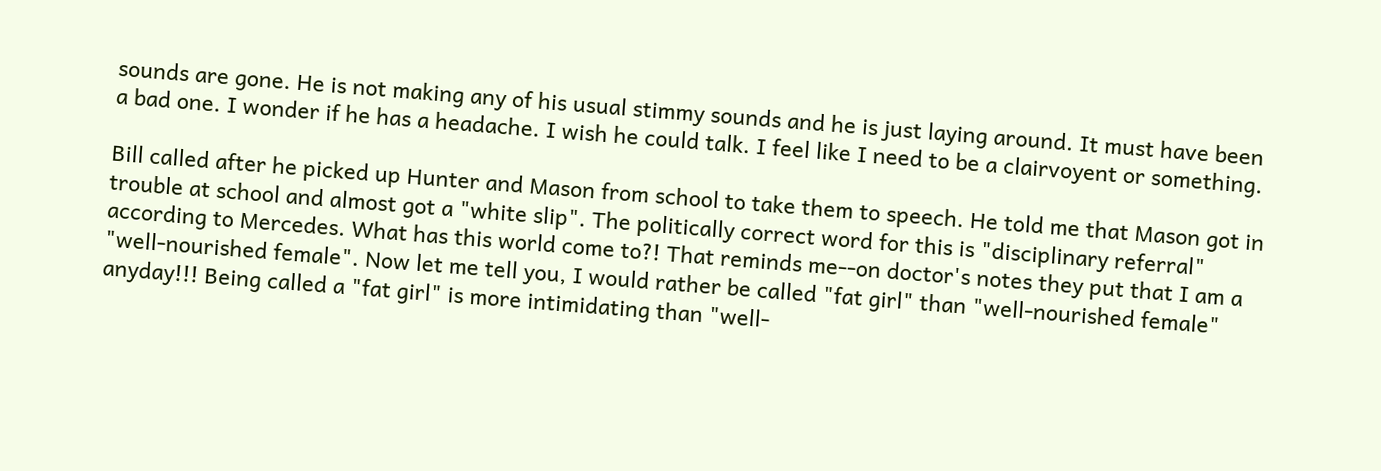sounds are gone. He is not making any of his usual stimmy sounds and he is just laying around. It must have been a bad one. I wonder if he has a headache. I wish he could talk. I feel like I need to be a clairvoyent or something.

Bill called after he picked up Hunter and Mason from school to take them to speech. He told me that Mason got in trouble at school and almost got a "white slip". The politically correct word for this is "disciplinary referral" according to Mercedes. What has this world come to?! That reminds me--on doctor's notes they put that I am a "well-nourished female". Now let me tell you, I would rather be called "fat girl" than "well-nourished female" anyday!!! Being called a "fat girl" is more intimidating than "well-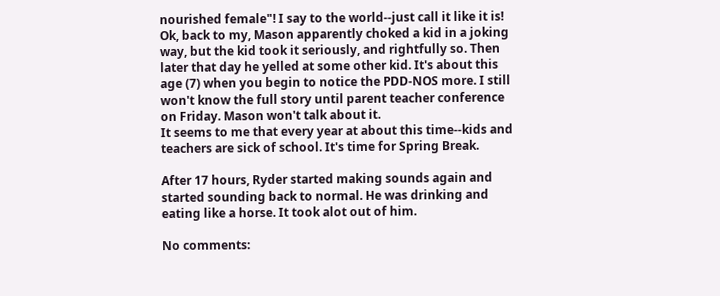nourished female"! I say to the world--just call it like it is! Ok, back to my, Mason apparently choked a kid in a joking way, but the kid took it seriously, and rightfully so. Then later that day he yelled at some other kid. It's about this age (7) when you begin to notice the PDD-NOS more. I still won't know the full story until parent teacher conference on Friday. Mason won't talk about it.
It seems to me that every year at about this time--kids and teachers are sick of school. It's time for Spring Break.

After 17 hours, Ryder started making sounds again and started sounding back to normal. He was drinking and eating like a horse. It took alot out of him.

No comments: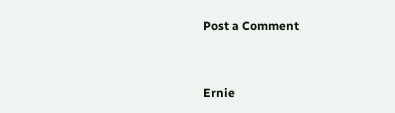Post a Comment



Ernie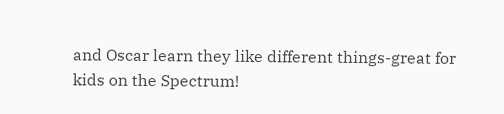and Oscar learn they like different things-great for kids on the Spectrum!